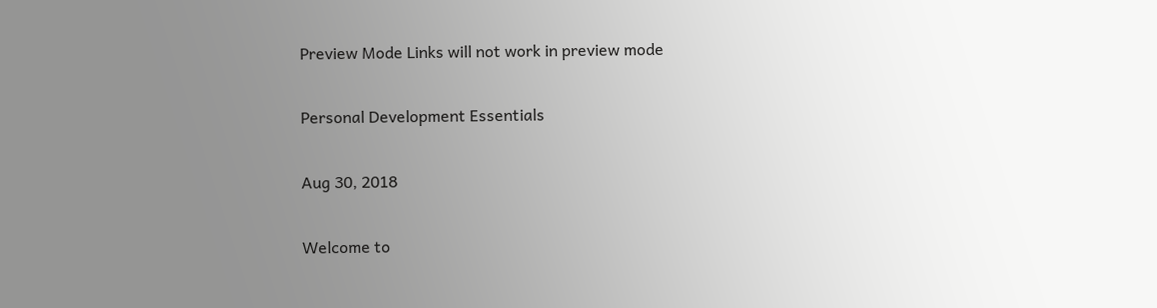Preview Mode Links will not work in preview mode

Personal Development Essentials

Aug 30, 2018

Welcome to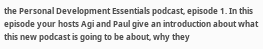the Personal Development Essentials podcast, episode 1. In this episode your hosts Agi and Paul give an introduction about what this new podcast is going to be about, why they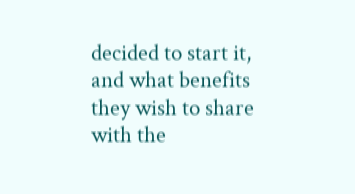decided to start it, and what benefits they wish to share with the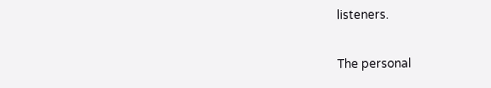listeners.

The personal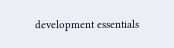development essentials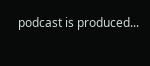podcast is produced...